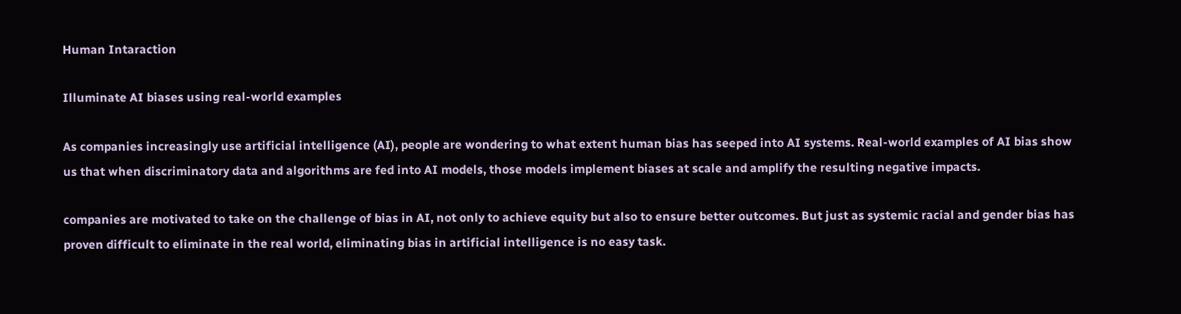Human Intaraction

Illuminate AI biases using real-world examples

As companies increasingly use artificial intelligence (AI), people are wondering to what extent human bias has seeped into AI systems. Real-world examples of AI bias show us that when discriminatory data and algorithms are fed into AI models, those models implement biases at scale and amplify the resulting negative impacts.

companies are motivated to take on the challenge of bias in AI, not only to achieve equity but also to ensure better outcomes. But just as systemic racial and gender bias has proven difficult to eliminate in the real world, eliminating bias in artificial intelligence is no easy task.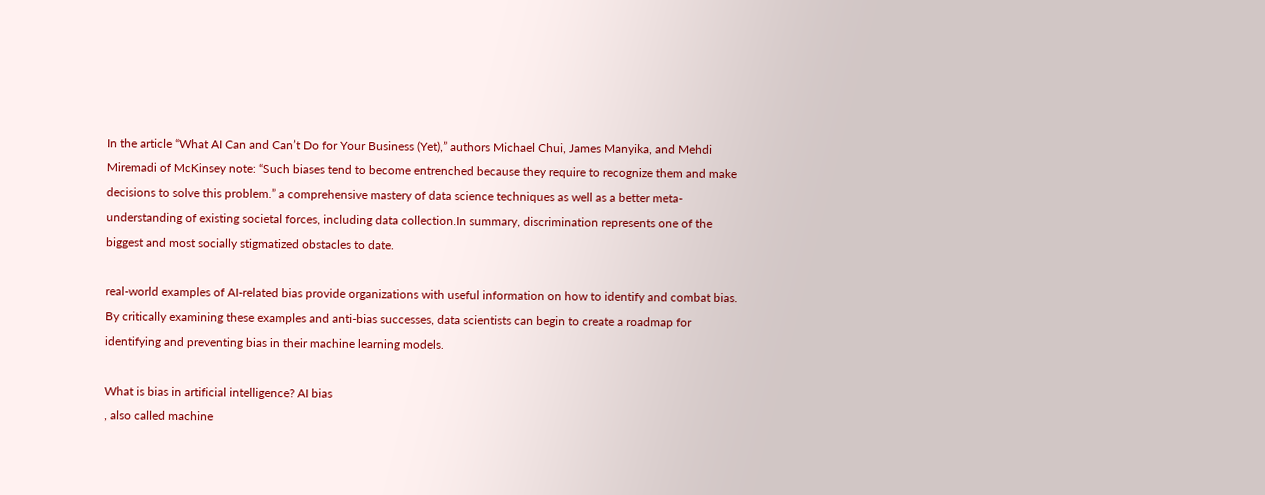In the article “What AI Can and Can’t Do for Your Business (Yet),” authors Michael Chui, James Manyika, and Mehdi Miremadi of McKinsey note: “Such biases tend to become entrenched because they require to recognize them and make decisions to solve this problem.” a comprehensive mastery of data science techniques as well as a better meta-understanding of existing societal forces, including data collection.In summary, discrimination represents one of the biggest and most socially stigmatized obstacles to date.

real-world examples of AI-related bias provide organizations with useful information on how to identify and combat bias. By critically examining these examples and anti-bias successes, data scientists can begin to create a roadmap for identifying and preventing bias in their machine learning models.

What is bias in artificial intelligence? AI bias
, also called machine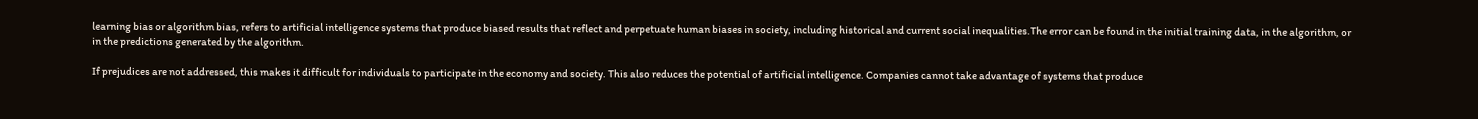learning bias or algorithm bias, refers to artificial intelligence systems that produce biased results that reflect and perpetuate human biases in society, including historical and current social inequalities.The error can be found in the initial training data, in the algorithm, or in the predictions generated by the algorithm.

If prejudices are not addressed, this makes it difficult for individuals to participate in the economy and society. This also reduces the potential of artificial intelligence. Companies cannot take advantage of systems that produce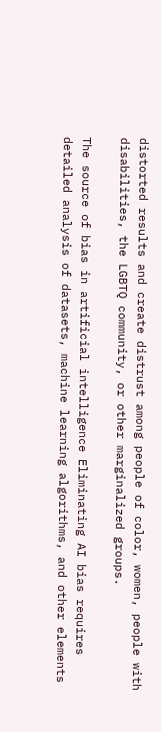distorted results and create distrust among people of color, women, people with disabilities, the LGBTQ community, or other marginalized groups.

The source of bias in artificial intelligence Eliminating AI bias requires detailed analysis of datasets, machine learning algorithms, and other elements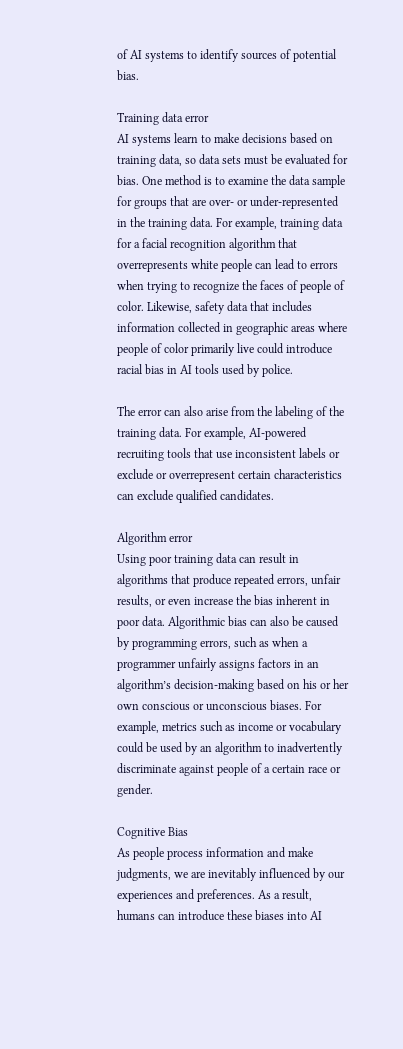of AI systems to identify sources of potential bias.

Training data error
AI systems learn to make decisions based on training data, so data sets must be evaluated for bias. One method is to examine the data sample for groups that are over- or under-represented in the training data. For example, training data for a facial recognition algorithm that overrepresents white people can lead to errors when trying to recognize the faces of people of color. Likewise, safety data that includes information collected in geographic areas where people of color primarily live could introduce racial bias in AI tools used by police.

The error can also arise from the labeling of the training data. For example, AI-powered recruiting tools that use inconsistent labels or exclude or overrepresent certain characteristics can exclude qualified candidates.

Algorithm error
Using poor training data can result in algorithms that produce repeated errors, unfair results, or even increase the bias inherent in poor data. Algorithmic bias can also be caused by programming errors, such as when a programmer unfairly assigns factors in an algorithm’s decision-making based on his or her own conscious or unconscious biases. For example, metrics such as income or vocabulary could be used by an algorithm to inadvertently discriminate against people of a certain race or gender.

Cognitive Bias
As people process information and make judgments, we are inevitably influenced by our experiences and preferences. As a result, humans can introduce these biases into AI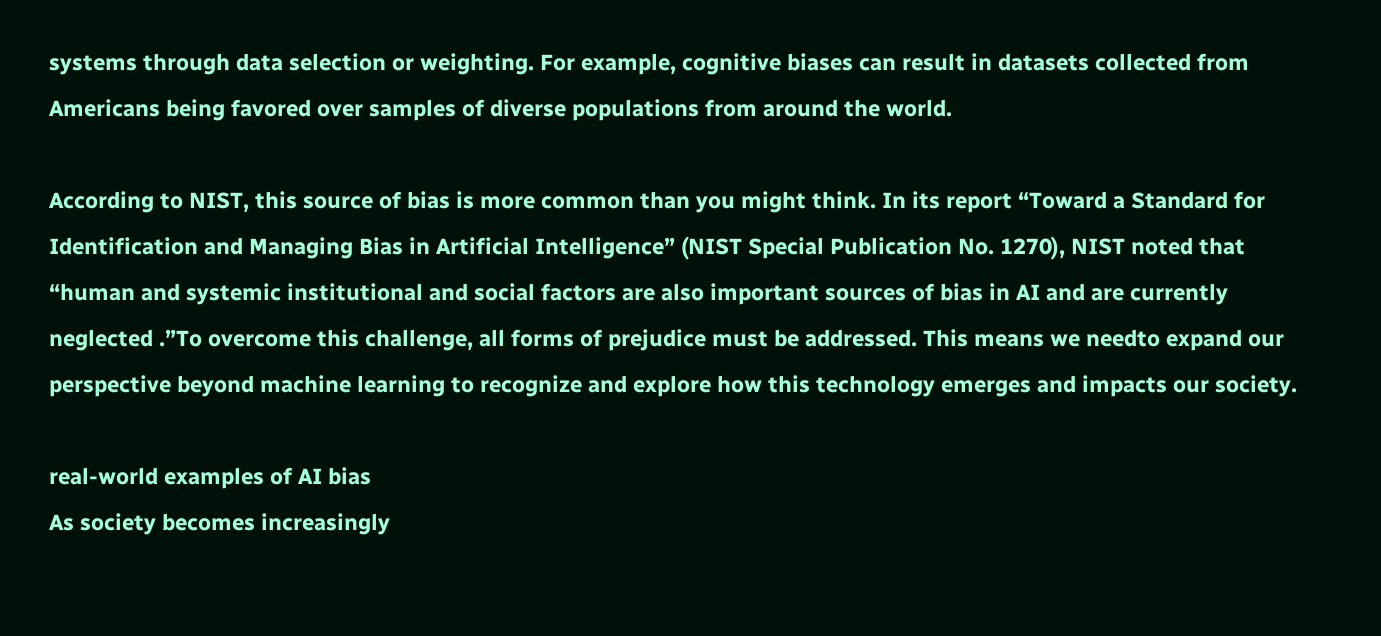systems through data selection or weighting. For example, cognitive biases can result in datasets collected from Americans being favored over samples of diverse populations from around the world.

According to NIST, this source of bias is more common than you might think. In its report “Toward a Standard for Identification and Managing Bias in Artificial Intelligence” (NIST Special Publication No. 1270), NIST noted that “human and systemic institutional and social factors are also important sources of bias in AI and are currently neglected .”To overcome this challenge, all forms of prejudice must be addressed. This means we needto expand our perspective beyond machine learning to recognize and explore how this technology emerges and impacts our society.

real-world examples of AI bias
As society becomes increasingly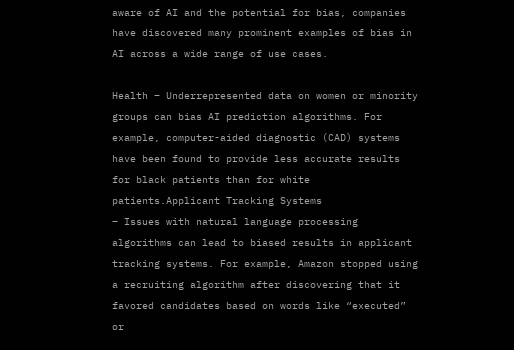aware of AI and the potential for bias, companies have discovered many prominent examples of bias in AI across a wide range of use cases.

Health – Underrepresented data on women or minority groups can bias AI prediction algorithms. For example, computer-aided diagnostic (CAD) systems have been found to provide less accurate results for black patients than for white patients.Applicant Tracking Systems
– Issues with natural language processing algorithms can lead to biased results in applicant tracking systems. For example, Amazon stopped using a recruiting algorithm after discovering that it favored candidates based on words like “executed” or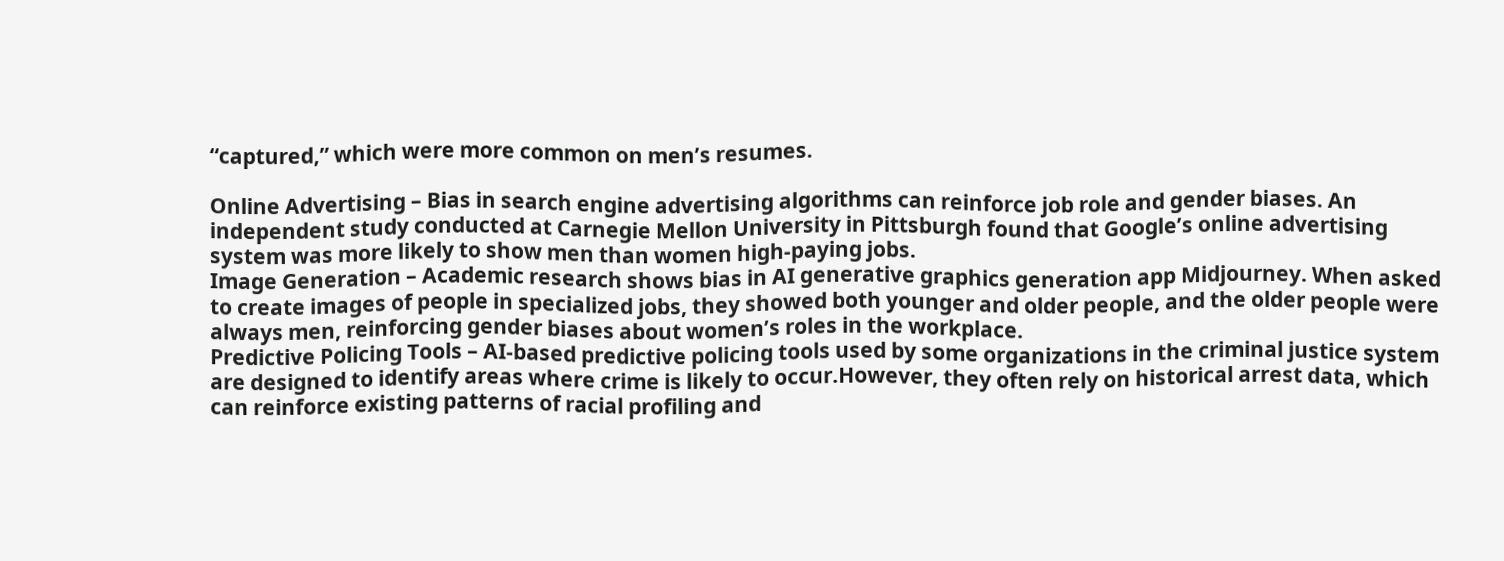“captured,” which were more common on men’s resumes.

Online Advertising – Bias in search engine advertising algorithms can reinforce job role and gender biases. An independent study conducted at Carnegie Mellon University in Pittsburgh found that Google’s online advertising system was more likely to show men than women high-paying jobs.
Image Generation – Academic research shows bias in AI generative graphics generation app Midjourney. When asked to create images of people in specialized jobs, they showed both younger and older people, and the older people were always men, reinforcing gender biases about women’s roles in the workplace.
Predictive Policing Tools – AI-based predictive policing tools used by some organizations in the criminal justice system are designed to identify areas where crime is likely to occur.However, they often rely on historical arrest data, which can reinforce existing patterns of racial profiling and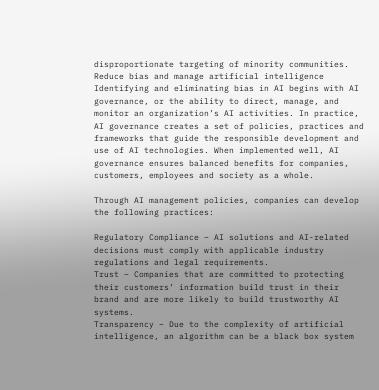disproportionate targeting of minority communities.
Reduce bias and manage artificial intelligence
Identifying and eliminating bias in AI begins with AI governance, or the ability to direct, manage, and monitor an organization’s AI activities. In practice, AI governance creates a set of policies, practices and frameworks that guide the responsible development and use of AI technologies. When implemented well, AI governance ensures balanced benefits for companies, customers, employees and society as a whole.

Through AI management policies, companies can develop the following practices:

Regulatory Compliance – AI solutions and AI-related decisions must comply with applicable industry regulations and legal requirements.
Trust – Companies that are committed to protecting their customers’ information build trust in their brand and are more likely to build trustworthy AI systems.
Transparency – Due to the complexity of artificial intelligence, an algorithm can be a black box system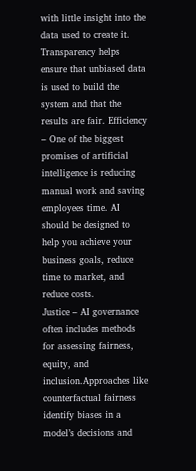with little insight into the data used to create it. Transparency helps ensure that unbiased data is used to build the system and that the results are fair. Efficiency
– One of the biggest promises of artificial intelligence is reducing manual work and saving employees time. AI should be designed to help you achieve your business goals, reduce time to market, and reduce costs.
Justice – AI governance often includes methods for assessing fairness, equity, and inclusion.Approaches like counterfactual fairness identify biases in a model’s decisions and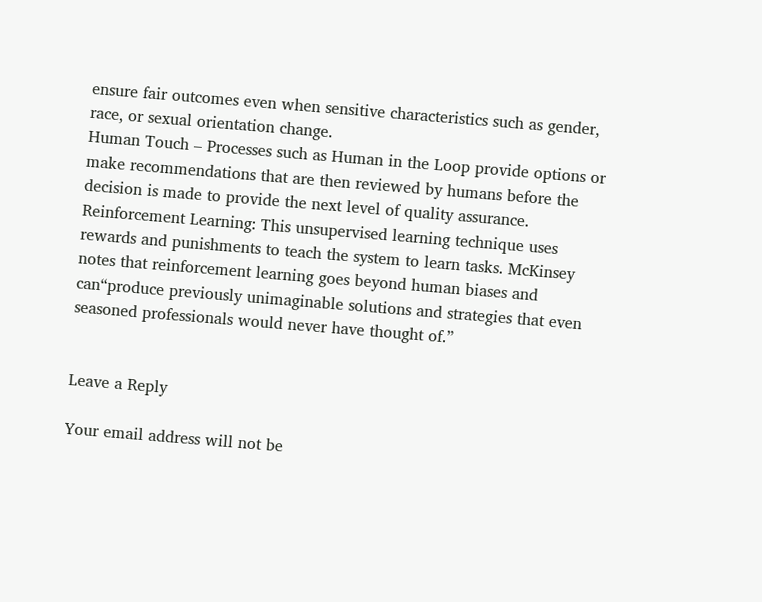ensure fair outcomes even when sensitive characteristics such as gender, race, or sexual orientation change.
Human Touch – Processes such as Human in the Loop provide options or make recommendations that are then reviewed by humans before the decision is made to provide the next level of quality assurance.
Reinforcement Learning: This unsupervised learning technique uses rewards and punishments to teach the system to learn tasks. McKinsey notes that reinforcement learning goes beyond human biases and can“produce previously unimaginable solutions and strategies that even seasoned professionals would never have thought of.”


Leave a Reply

Your email address will not be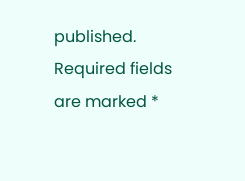published. Required fields are marked *